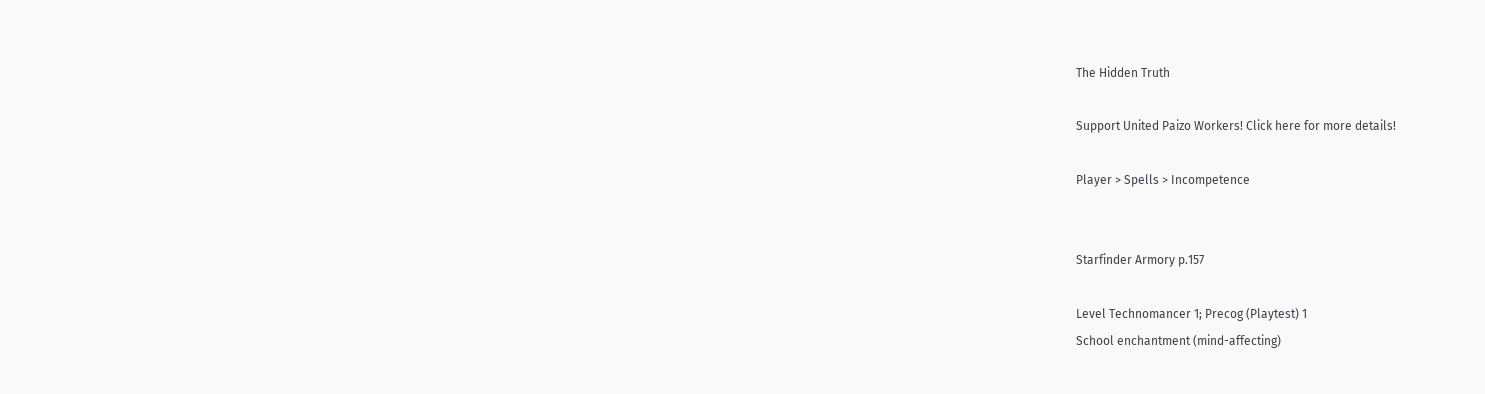The Hidden Truth

Support United Paizo Workers! Click here for more details!

Player > Spells > Incompetence


Starfinder Armory p.157

Level Technomancer 1; Precog (Playtest) 1
School enchantment (mind-affecting)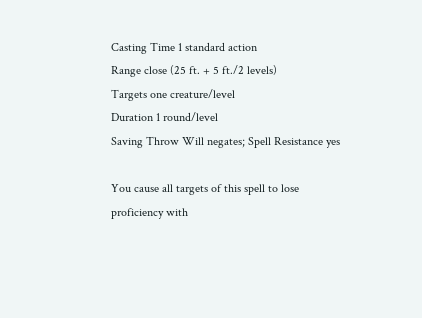Casting Time 1 standard action
Range close (25 ft. + 5 ft./2 levels)
Targets one creature/level
Duration 1 round/level
Saving Throw Will negates; Spell Resistance yes

You cause all targets of this spell to lose proficiency with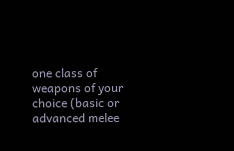one class of weapons of your choice (basic or advanced melee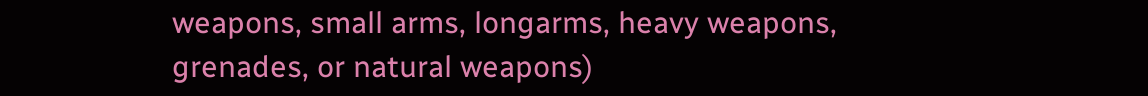weapons, small arms, longarms, heavy weapons, grenades, or natural weapons)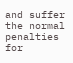and suffer the normal penalties for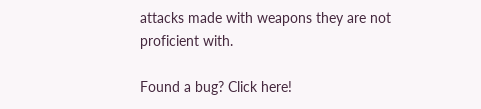attacks made with weapons they are not proficient with.

Found a bug? Click here!